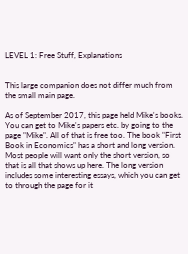LEVEL 1: Free Stuff, Explanations


This large companion does not differ much from the small main page.

As of September 2017, this page held Mike's books. You can get to Mike's papers etc. by going to the page "Mike". All of that is free too. The book "First Book in Economics" has a short and long version. Most people will want only the short version, so that is all that shows up here. The long version includes some interesting essays, which you can get to through the page for it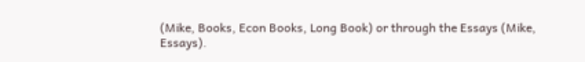(Mike, Books, Econ Books, Long Book) or through the Essays (Mike, Essays).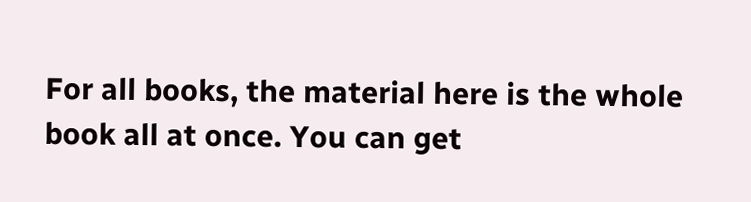For all books, the material here is the whole book all at once. You can get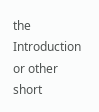the Introduction or other short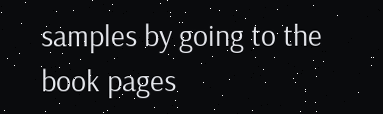samples by going to the book pages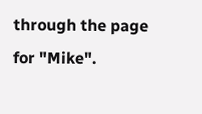through the page for "Mike".